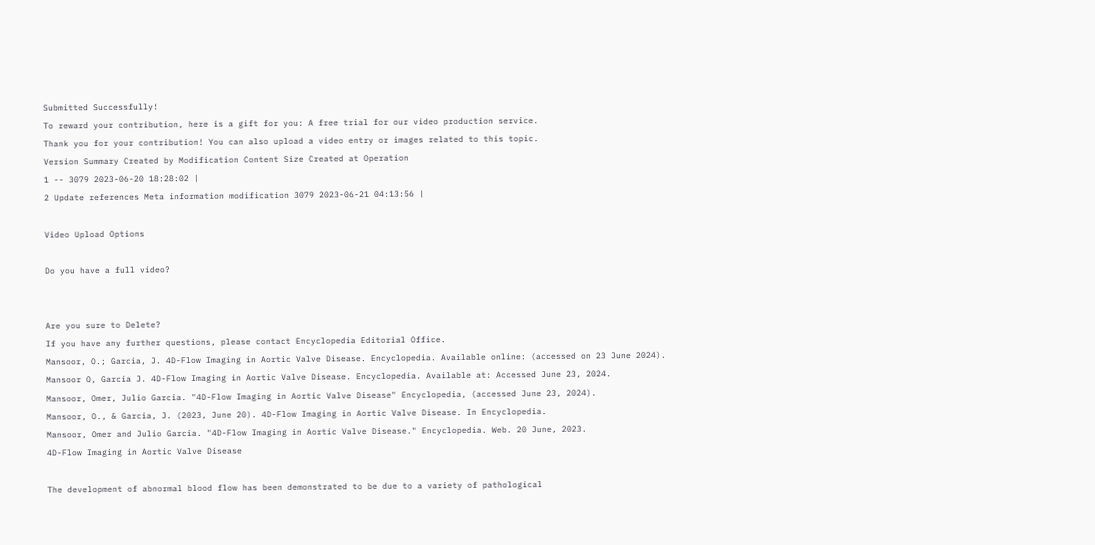Submitted Successfully!
To reward your contribution, here is a gift for you: A free trial for our video production service.
Thank you for your contribution! You can also upload a video entry or images related to this topic.
Version Summary Created by Modification Content Size Created at Operation
1 -- 3079 2023-06-20 18:28:02 |
2 Update references Meta information modification 3079 2023-06-21 04:13:56 |

Video Upload Options

Do you have a full video?


Are you sure to Delete?
If you have any further questions, please contact Encyclopedia Editorial Office.
Mansoor, O.; Garcia, J. 4D-Flow Imaging in Aortic Valve Disease. Encyclopedia. Available online: (accessed on 23 June 2024).
Mansoor O, Garcia J. 4D-Flow Imaging in Aortic Valve Disease. Encyclopedia. Available at: Accessed June 23, 2024.
Mansoor, Omer, Julio Garcia. "4D-Flow Imaging in Aortic Valve Disease" Encyclopedia, (accessed June 23, 2024).
Mansoor, O., & Garcia, J. (2023, June 20). 4D-Flow Imaging in Aortic Valve Disease. In Encyclopedia.
Mansoor, Omer and Julio Garcia. "4D-Flow Imaging in Aortic Valve Disease." Encyclopedia. Web. 20 June, 2023.
4D-Flow Imaging in Aortic Valve Disease

The development of abnormal blood flow has been demonstrated to be due to a variety of pathological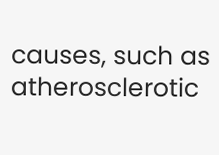causes, such as atherosclerotic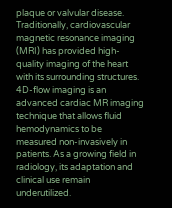plaque or valvular disease. Traditionally, cardiovascular magnetic resonance imaging (MRI) has provided high-quality imaging of the heart with its surrounding structures. 4D-flow imaging is an advanced cardiac MR imaging technique that allows fluid hemodynamics to be measured non-invasively in patients. As a growing field in radiology, its adaptation and clinical use remain underutilized.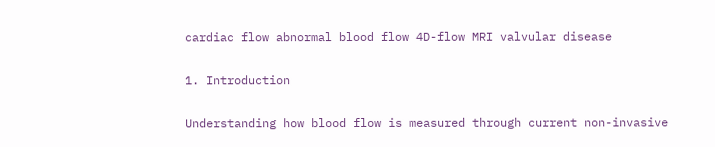cardiac flow abnormal blood flow 4D-flow MRI valvular disease

1. Introduction

Understanding how blood flow is measured through current non-invasive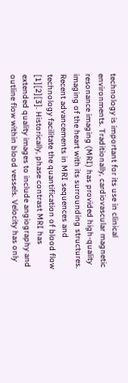technology is important for its use in clinical environments. Traditionally, cardiovascular magnetic resonance imaging (MRI) has provided high-quality imaging of the heart with its surrounding structures. Recent advancements in MRI sequences and technology facilitate the quantification of blood flow [1][2][3]. Historically, phase contrast MRI has extended quality images to include angiography and outline flow within blood vessels. Velocity has only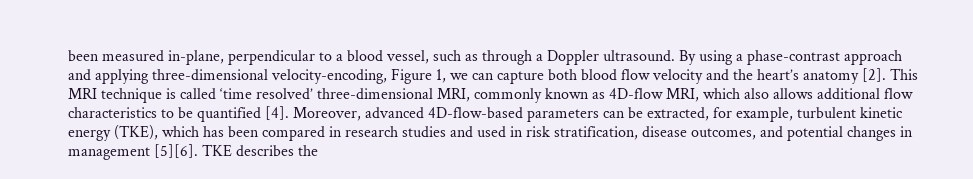been measured in-plane, perpendicular to a blood vessel, such as through a Doppler ultrasound. By using a phase-contrast approach and applying three-dimensional velocity-encoding, Figure 1, we can capture both blood flow velocity and the heart’s anatomy [2]. This MRI technique is called ‘time resolved’ three-dimensional MRI, commonly known as 4D-flow MRI, which also allows additional flow characteristics to be quantified [4]. Moreover, advanced 4D-flow-based parameters can be extracted, for example, turbulent kinetic energy (TKE), which has been compared in research studies and used in risk stratification, disease outcomes, and potential changes in management [5][6]. TKE describes the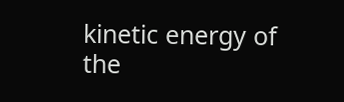kinetic energy of the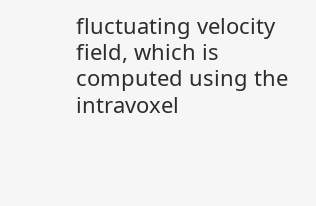fluctuating velocity field, which is computed using the intravoxel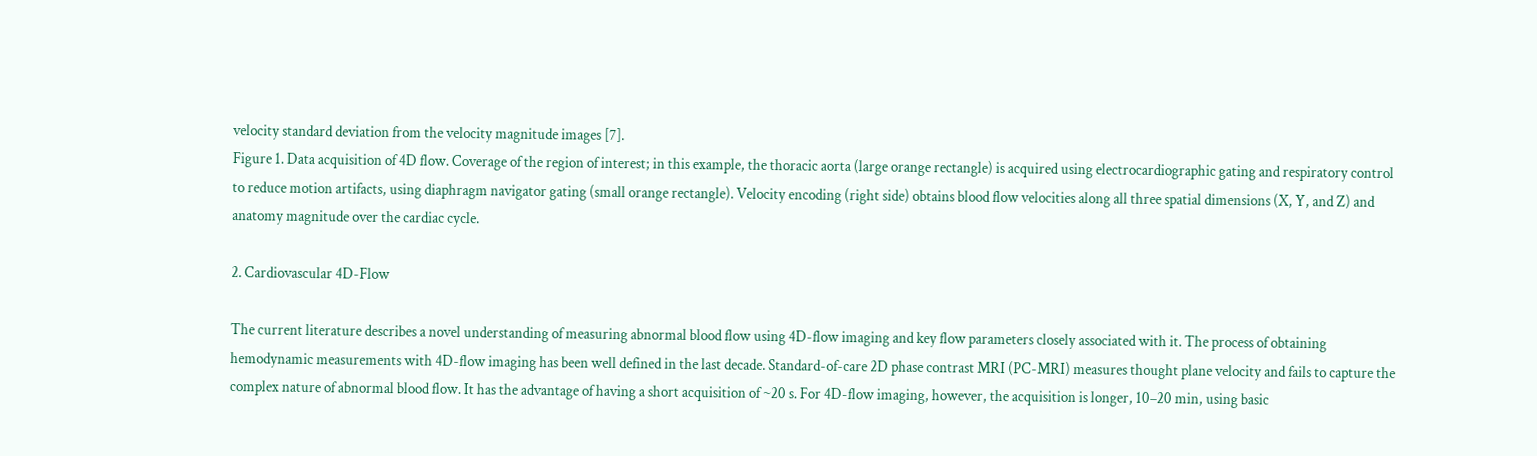velocity standard deviation from the velocity magnitude images [7].
Figure 1. Data acquisition of 4D flow. Coverage of the region of interest; in this example, the thoracic aorta (large orange rectangle) is acquired using electrocardiographic gating and respiratory control to reduce motion artifacts, using diaphragm navigator gating (small orange rectangle). Velocity encoding (right side) obtains blood flow velocities along all three spatial dimensions (X, Y, and Z) and anatomy magnitude over the cardiac cycle.

2. Cardiovascular 4D-Flow

The current literature describes a novel understanding of measuring abnormal blood flow using 4D-flow imaging and key flow parameters closely associated with it. The process of obtaining hemodynamic measurements with 4D-flow imaging has been well defined in the last decade. Standard-of-care 2D phase contrast MRI (PC-MRI) measures thought plane velocity and fails to capture the complex nature of abnormal blood flow. It has the advantage of having a short acquisition of ~20 s. For 4D-flow imaging, however, the acquisition is longer, 10–20 min, using basic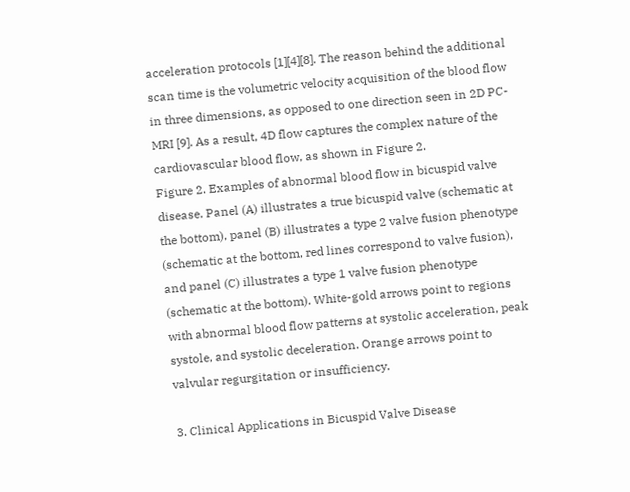acceleration protocols [1][4][8]. The reason behind the additional scan time is the volumetric velocity acquisition of the blood flow in three dimensions, as opposed to one direction seen in 2D PC-MRI [9]. As a result, 4D flow captures the complex nature of the cardiovascular blood flow, as shown in Figure 2.
Figure 2. Examples of abnormal blood flow in bicuspid valve disease. Panel (A) illustrates a true bicuspid valve (schematic at the bottom), panel (B) illustrates a type 2 valve fusion phenotype (schematic at the bottom, red lines correspond to valve fusion), and panel (C) illustrates a type 1 valve fusion phenotype (schematic at the bottom). White-gold arrows point to regions with abnormal blood flow patterns at systolic acceleration, peak systole, and systolic deceleration. Orange arrows point to valvular regurgitation or insufficiency.

3. Clinical Applications in Bicuspid Valve Disease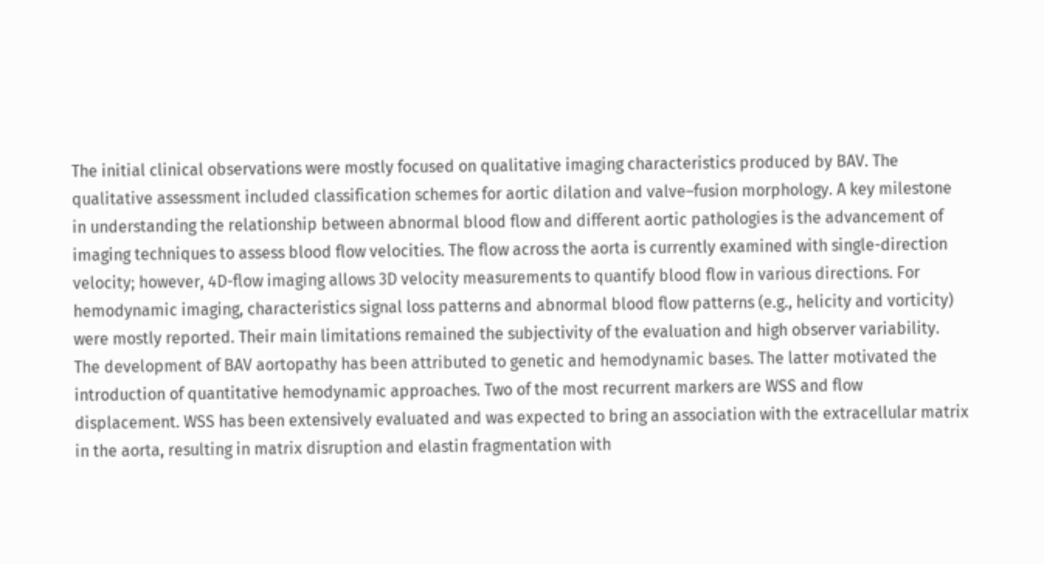The initial clinical observations were mostly focused on qualitative imaging characteristics produced by BAV. The qualitative assessment included classification schemes for aortic dilation and valve–fusion morphology. A key milestone in understanding the relationship between abnormal blood flow and different aortic pathologies is the advancement of imaging techniques to assess blood flow velocities. The flow across the aorta is currently examined with single-direction velocity; however, 4D-flow imaging allows 3D velocity measurements to quantify blood flow in various directions. For hemodynamic imaging, characteristics signal loss patterns and abnormal blood flow patterns (e.g., helicity and vorticity) were mostly reported. Their main limitations remained the subjectivity of the evaluation and high observer variability. The development of BAV aortopathy has been attributed to genetic and hemodynamic bases. The latter motivated the introduction of quantitative hemodynamic approaches. Two of the most recurrent markers are WSS and flow displacement. WSS has been extensively evaluated and was expected to bring an association with the extracellular matrix in the aorta, resulting in matrix disruption and elastin fragmentation with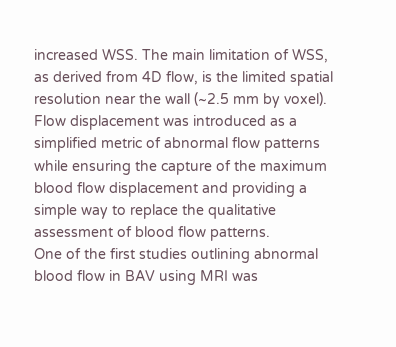increased WSS. The main limitation of WSS, as derived from 4D flow, is the limited spatial resolution near the wall (~2.5 mm by voxel). Flow displacement was introduced as a simplified metric of abnormal flow patterns while ensuring the capture of the maximum blood flow displacement and providing a simple way to replace the qualitative assessment of blood flow patterns.
One of the first studies outlining abnormal blood flow in BAV using MRI was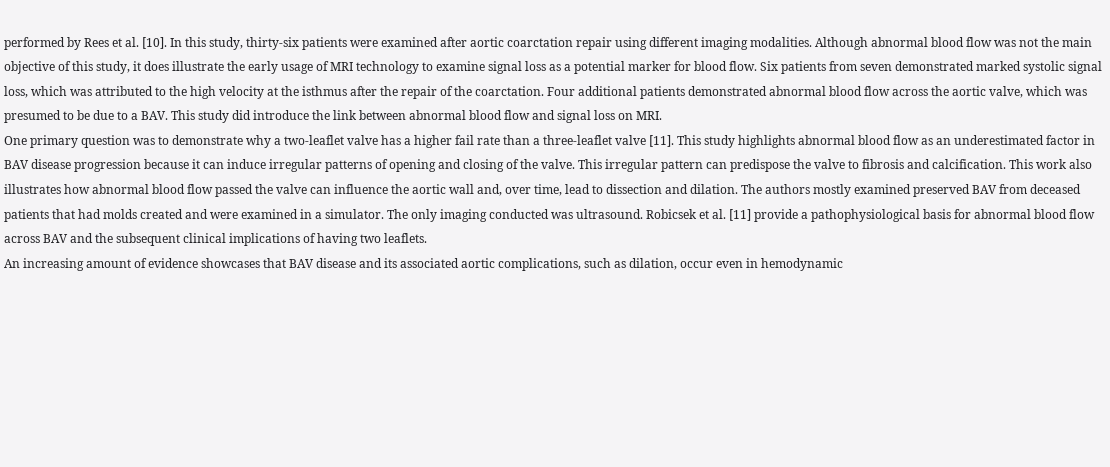performed by Rees et al. [10]. In this study, thirty-six patients were examined after aortic coarctation repair using different imaging modalities. Although abnormal blood flow was not the main objective of this study, it does illustrate the early usage of MRI technology to examine signal loss as a potential marker for blood flow. Six patients from seven demonstrated marked systolic signal loss, which was attributed to the high velocity at the isthmus after the repair of the coarctation. Four additional patients demonstrated abnormal blood flow across the aortic valve, which was presumed to be due to a BAV. This study did introduce the link between abnormal blood flow and signal loss on MRI.
One primary question was to demonstrate why a two-leaflet valve has a higher fail rate than a three-leaflet valve [11]. This study highlights abnormal blood flow as an underestimated factor in BAV disease progression because it can induce irregular patterns of opening and closing of the valve. This irregular pattern can predispose the valve to fibrosis and calcification. This work also illustrates how abnormal blood flow passed the valve can influence the aortic wall and, over time, lead to dissection and dilation. The authors mostly examined preserved BAV from deceased patients that had molds created and were examined in a simulator. The only imaging conducted was ultrasound. Robicsek et al. [11] provide a pathophysiological basis for abnormal blood flow across BAV and the subsequent clinical implications of having two leaflets.
An increasing amount of evidence showcases that BAV disease and its associated aortic complications, such as dilation, occur even in hemodynamic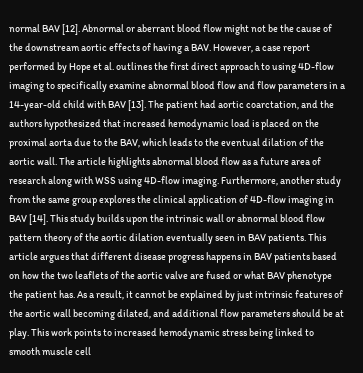normal BAV [12]. Abnormal or aberrant blood flow might not be the cause of the downstream aortic effects of having a BAV. However, a case report performed by Hope et al. outlines the first direct approach to using 4D-flow imaging to specifically examine abnormal blood flow and flow parameters in a 14-year-old child with BAV [13]. The patient had aortic coarctation, and the authors hypothesized that increased hemodynamic load is placed on the proximal aorta due to the BAV, which leads to the eventual dilation of the aortic wall. The article highlights abnormal blood flow as a future area of research along with WSS using 4D-flow imaging. Furthermore, another study from the same group explores the clinical application of 4D-flow imaging in BAV [14]. This study builds upon the intrinsic wall or abnormal blood flow pattern theory of the aortic dilation eventually seen in BAV patients. This article argues that different disease progress happens in BAV patients based on how the two leaflets of the aortic valve are fused or what BAV phenotype the patient has. As a result, it cannot be explained by just intrinsic features of the aortic wall becoming dilated, and additional flow parameters should be at play. This work points to increased hemodynamic stress being linked to smooth muscle cell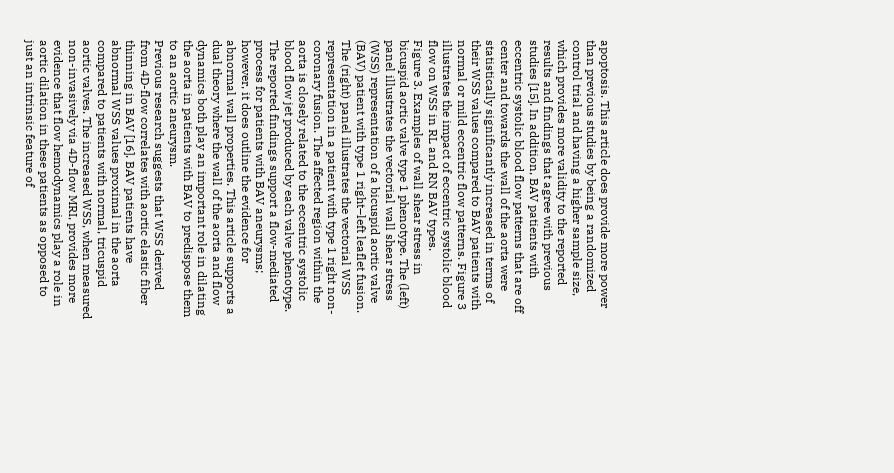apoptosis. This article does provide more power than previous studies by being a randomized control trial and having a higher sample size, which provides more validity to the reported results and findings that agree with previous studies [15]. In addition, BAV patients with eccentric systolic blood flow patterns that are off center and towards the wall of the aorta were statistically significantly increased in terms of their WSS values compared to BAV patients with normal or mild eccentric flow patterns. Figure 3 illustrates the impact of eccentric systolic blood flow on WSS in RL and RN BAV types.
Figure 3. Examples of wall shear stress in bicuspid aortic valve type 1 phenotype. The (left) panel illustrates the vectorial wall shear stress (WSS) representation of a bicuspid aortic valve (BAV) patient with type 1 right–left leaflet fusion. The (right) panel illustrates the vectorial WSS representation in a patient with type 1 right non-coronary fusion. The affected region within the aorta is closely related to the eccentric systolic blood flow jet produced by each valve phenotype.
The reported findings support a flow-mediated process for patients with BAV aneurysms; however, it does outline the evidence for abnormal wall properties. This article supports a dual theory where the wall of the aorta and flow dynamics both play an important role in dilating the aorta in patients with BAV to predispose them to an aortic aneurysm.
Previous research suggests that WSS derived from 4D-flow correlates with aortic elastic fiber thinning in BAV [16]. BAV patients have abnormal WSS values proximal in the aorta compared to patients with normal, tricuspid aortic valves. The increased WSS, when measured non-invasively via 4D-flow MRI, provides more evidence that flow hemodynamics play a role in aortic dilation in these patients as opposed to just an intrinsic feature of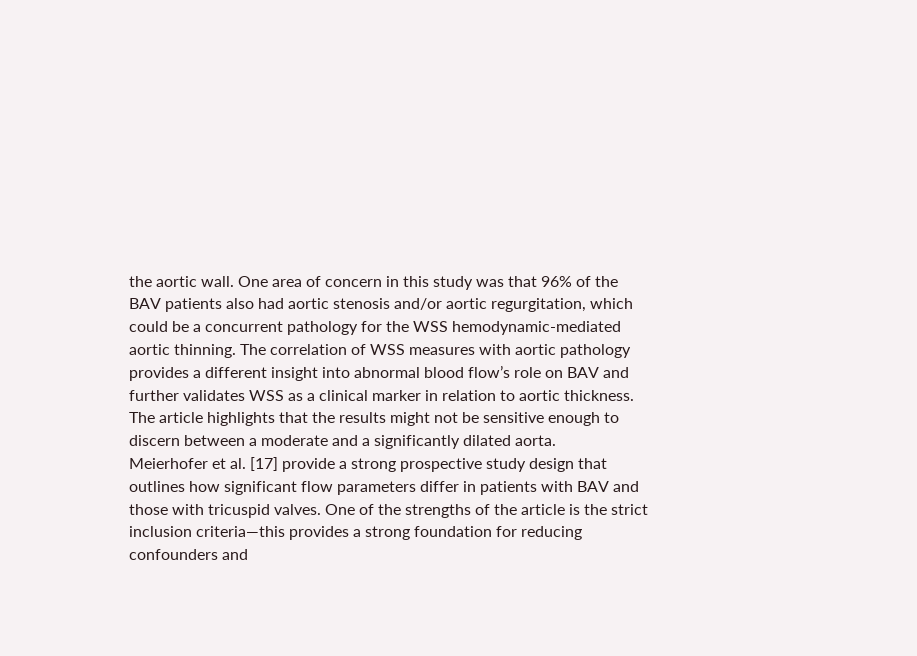the aortic wall. One area of concern in this study was that 96% of the BAV patients also had aortic stenosis and/or aortic regurgitation, which could be a concurrent pathology for the WSS hemodynamic-mediated aortic thinning. The correlation of WSS measures with aortic pathology provides a different insight into abnormal blood flow’s role on BAV and further validates WSS as a clinical marker in relation to aortic thickness. The article highlights that the results might not be sensitive enough to discern between a moderate and a significantly dilated aorta.
Meierhofer et al. [17] provide a strong prospective study design that outlines how significant flow parameters differ in patients with BAV and those with tricuspid valves. One of the strengths of the article is the strict inclusion criteria—this provides a strong foundation for reducing confounders and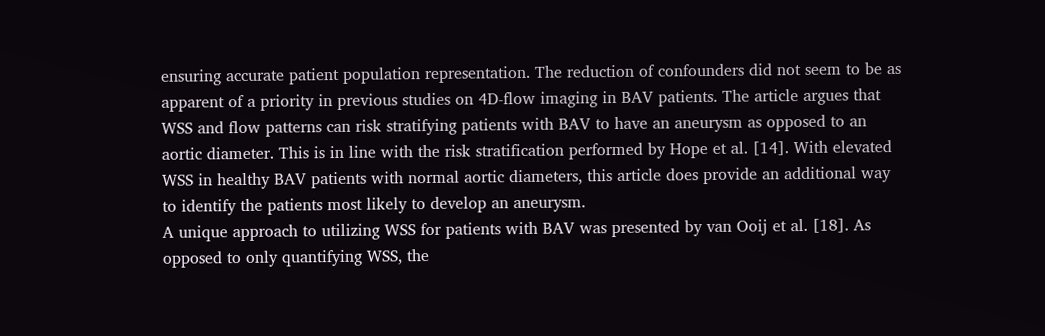ensuring accurate patient population representation. The reduction of confounders did not seem to be as apparent of a priority in previous studies on 4D-flow imaging in BAV patients. The article argues that WSS and flow patterns can risk stratifying patients with BAV to have an aneurysm as opposed to an aortic diameter. This is in line with the risk stratification performed by Hope et al. [14]. With elevated WSS in healthy BAV patients with normal aortic diameters, this article does provide an additional way to identify the patients most likely to develop an aneurysm.
A unique approach to utilizing WSS for patients with BAV was presented by van Ooij et al. [18]. As opposed to only quantifying WSS, the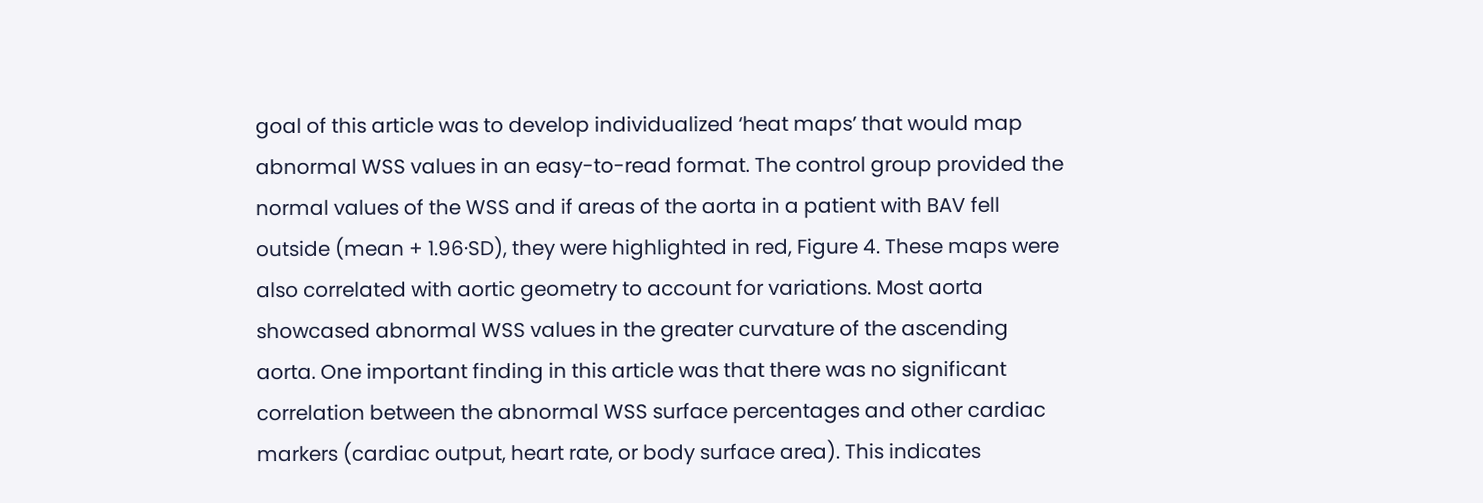goal of this article was to develop individualized ‘heat maps’ that would map abnormal WSS values in an easy-to-read format. The control group provided the normal values of the WSS and if areas of the aorta in a patient with BAV fell outside (mean + 1.96·SD), they were highlighted in red, Figure 4. These maps were also correlated with aortic geometry to account for variations. Most aorta showcased abnormal WSS values in the greater curvature of the ascending aorta. One important finding in this article was that there was no significant correlation between the abnormal WSS surface percentages and other cardiac markers (cardiac output, heart rate, or body surface area). This indicates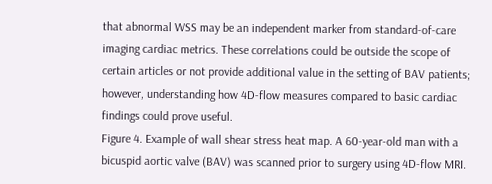that abnormal WSS may be an independent marker from standard-of-care imaging cardiac metrics. These correlations could be outside the scope of certain articles or not provide additional value in the setting of BAV patients; however, understanding how 4D-flow measures compared to basic cardiac findings could prove useful.
Figure 4. Example of wall shear stress heat map. A 60-year-old man with a bicuspid aortic valve (BAV) was scanned prior to surgery using 4D-flow MRI.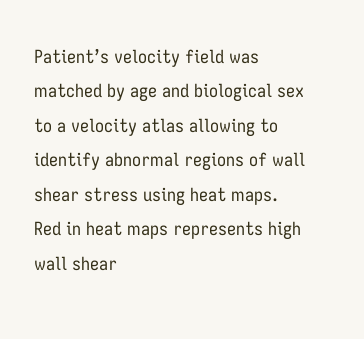Patient’s velocity field was matched by age and biological sex to a velocity atlas allowing to identify abnormal regions of wall shear stress using heat maps. Red in heat maps represents high wall shear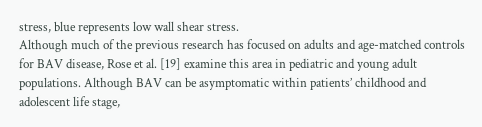stress, blue represents low wall shear stress.
Although much of the previous research has focused on adults and age-matched controls for BAV disease, Rose et al. [19] examine this area in pediatric and young adult populations. Although BAV can be asymptomatic within patients’ childhood and adolescent life stage,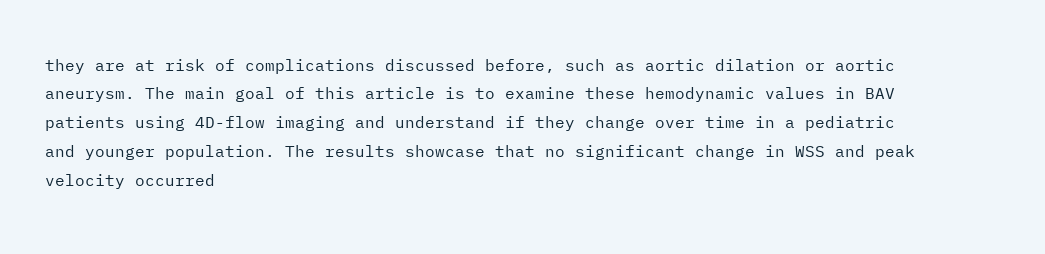they are at risk of complications discussed before, such as aortic dilation or aortic aneurysm. The main goal of this article is to examine these hemodynamic values in BAV patients using 4D-flow imaging and understand if they change over time in a pediatric and younger population. The results showcase that no significant change in WSS and peak velocity occurred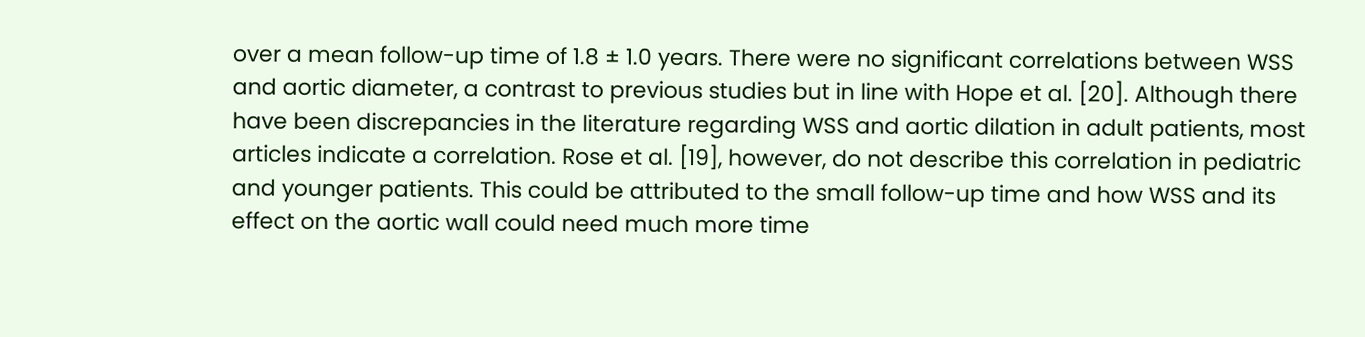over a mean follow-up time of 1.8 ± 1.0 years. There were no significant correlations between WSS and aortic diameter, a contrast to previous studies but in line with Hope et al. [20]. Although there have been discrepancies in the literature regarding WSS and aortic dilation in adult patients, most articles indicate a correlation. Rose et al. [19], however, do not describe this correlation in pediatric and younger patients. This could be attributed to the small follow-up time and how WSS and its effect on the aortic wall could need much more time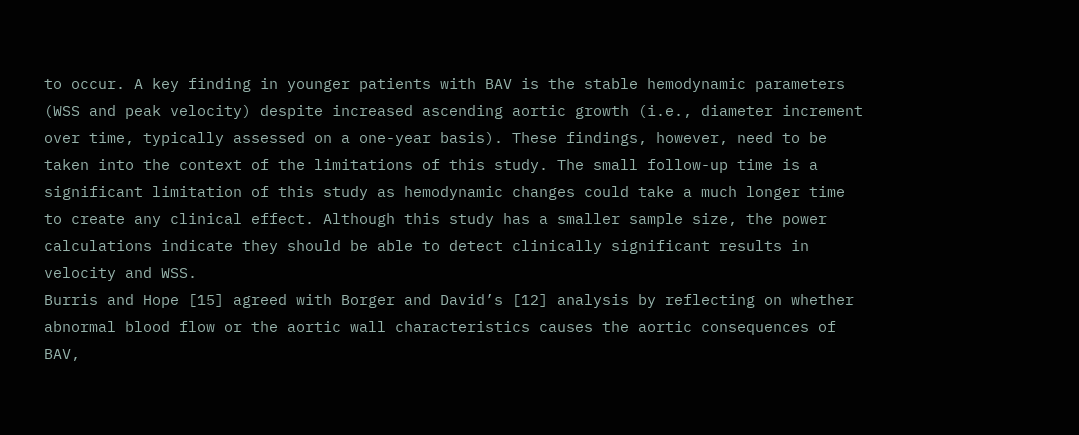to occur. A key finding in younger patients with BAV is the stable hemodynamic parameters (WSS and peak velocity) despite increased ascending aortic growth (i.e., diameter increment over time, typically assessed on a one-year basis). These findings, however, need to be taken into the context of the limitations of this study. The small follow-up time is a significant limitation of this study as hemodynamic changes could take a much longer time to create any clinical effect. Although this study has a smaller sample size, the power calculations indicate they should be able to detect clinically significant results in velocity and WSS.
Burris and Hope [15] agreed with Borger and David’s [12] analysis by reflecting on whether abnormal blood flow or the aortic wall characteristics causes the aortic consequences of BAV,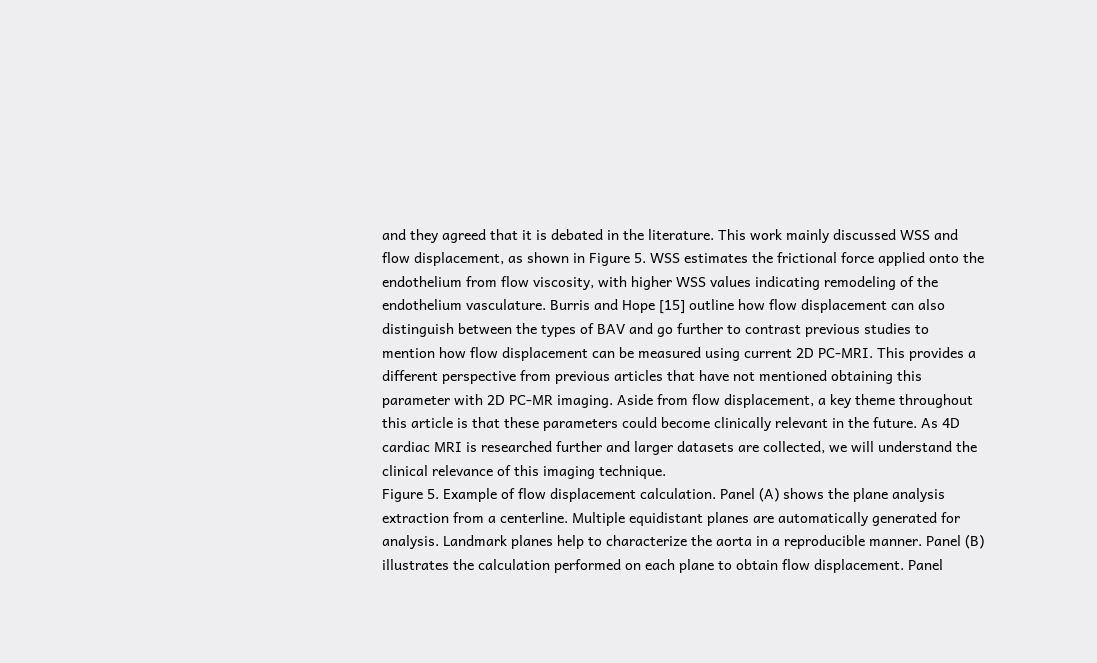and they agreed that it is debated in the literature. This work mainly discussed WSS and flow displacement, as shown in Figure 5. WSS estimates the frictional force applied onto the endothelium from flow viscosity, with higher WSS values indicating remodeling of the endothelium vasculature. Burris and Hope [15] outline how flow displacement can also distinguish between the types of BAV and go further to contrast previous studies to mention how flow displacement can be measured using current 2D PC-MRI. This provides a different perspective from previous articles that have not mentioned obtaining this parameter with 2D PC-MR imaging. Aside from flow displacement, a key theme throughout this article is that these parameters could become clinically relevant in the future. As 4D cardiac MRI is researched further and larger datasets are collected, we will understand the clinical relevance of this imaging technique.
Figure 5. Example of flow displacement calculation. Panel (A) shows the plane analysis extraction from a centerline. Multiple equidistant planes are automatically generated for analysis. Landmark planes help to characterize the aorta in a reproducible manner. Panel (B) illustrates the calculation performed on each plane to obtain flow displacement. Panel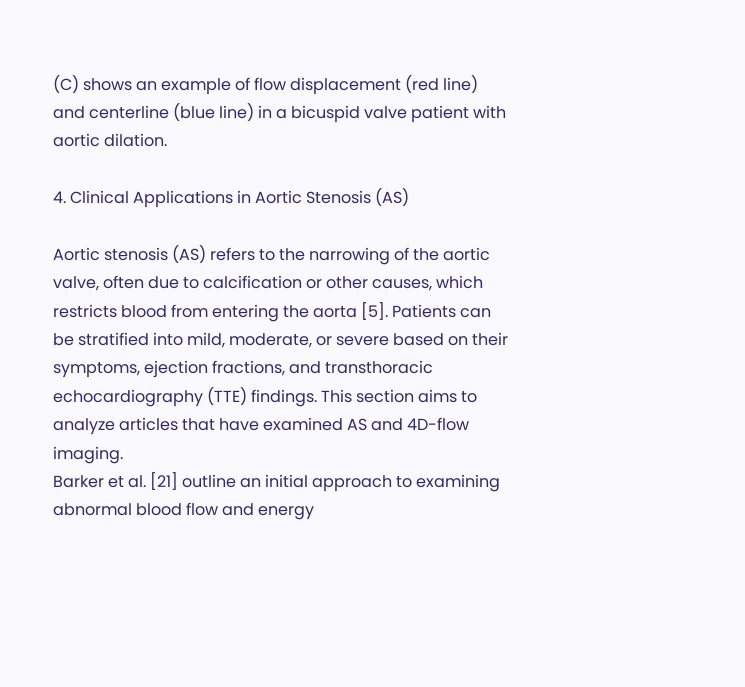(C) shows an example of flow displacement (red line) and centerline (blue line) in a bicuspid valve patient with aortic dilation.

4. Clinical Applications in Aortic Stenosis (AS)

Aortic stenosis (AS) refers to the narrowing of the aortic valve, often due to calcification or other causes, which restricts blood from entering the aorta [5]. Patients can be stratified into mild, moderate, or severe based on their symptoms, ejection fractions, and transthoracic echocardiography (TTE) findings. This section aims to analyze articles that have examined AS and 4D-flow imaging.
Barker et al. [21] outline an initial approach to examining abnormal blood flow and energy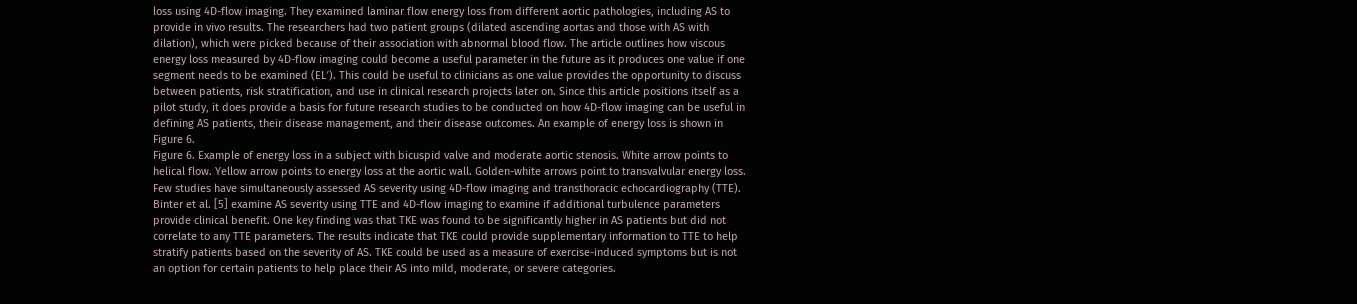loss using 4D-flow imaging. They examined laminar flow energy loss from different aortic pathologies, including AS to provide in vivo results. The researchers had two patient groups (dilated ascending aortas and those with AS with dilation), which were picked because of their association with abnormal blood flow. The article outlines how viscous energy loss measured by 4D-flow imaging could become a useful parameter in the future as it produces one value if one segment needs to be examined (EL′). This could be useful to clinicians as one value provides the opportunity to discuss between patients, risk stratification, and use in clinical research projects later on. Since this article positions itself as a pilot study, it does provide a basis for future research studies to be conducted on how 4D-flow imaging can be useful in defining AS patients, their disease management, and their disease outcomes. An example of energy loss is shown in Figure 6.
Figure 6. Example of energy loss in a subject with bicuspid valve and moderate aortic stenosis. White arrow points to helical flow. Yellow arrow points to energy loss at the aortic wall. Golden-white arrows point to transvalvular energy loss.
Few studies have simultaneously assessed AS severity using 4D-flow imaging and transthoracic echocardiography (TTE). Binter et al. [5] examine AS severity using TTE and 4D-flow imaging to examine if additional turbulence parameters provide clinical benefit. One key finding was that TKE was found to be significantly higher in AS patients but did not correlate to any TTE parameters. The results indicate that TKE could provide supplementary information to TTE to help stratify patients based on the severity of AS. TKE could be used as a measure of exercise-induced symptoms but is not an option for certain patients to help place their AS into mild, moderate, or severe categories.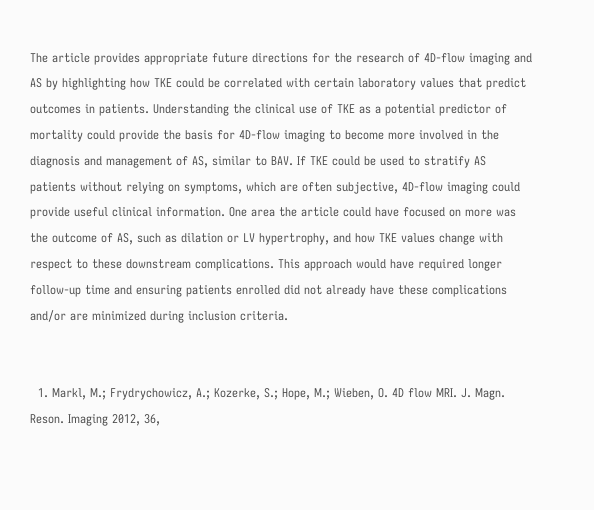The article provides appropriate future directions for the research of 4D-flow imaging and AS by highlighting how TKE could be correlated with certain laboratory values that predict outcomes in patients. Understanding the clinical use of TKE as a potential predictor of mortality could provide the basis for 4D-flow imaging to become more involved in the diagnosis and management of AS, similar to BAV. If TKE could be used to stratify AS patients without relying on symptoms, which are often subjective, 4D-flow imaging could provide useful clinical information. One area the article could have focused on more was the outcome of AS, such as dilation or LV hypertrophy, and how TKE values change with respect to these downstream complications. This approach would have required longer follow-up time and ensuring patients enrolled did not already have these complications and/or are minimized during inclusion criteria.


  1. Markl, M.; Frydrychowicz, A.; Kozerke, S.; Hope, M.; Wieben, O. 4D flow MRI. J. Magn. Reson. Imaging 2012, 36,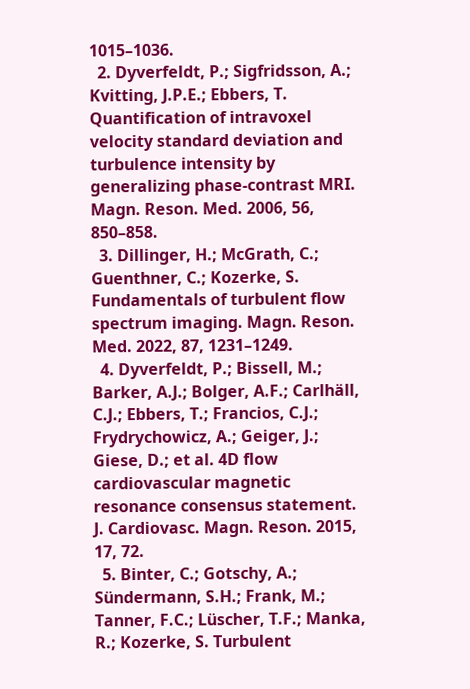1015–1036.
  2. Dyverfeldt, P.; Sigfridsson, A.; Kvitting, J.P.E.; Ebbers, T. Quantification of intravoxel velocity standard deviation and turbulence intensity by generalizing phase-contrast MRI. Magn. Reson. Med. 2006, 56, 850–858.
  3. Dillinger, H.; McGrath, C.; Guenthner, C.; Kozerke, S. Fundamentals of turbulent flow spectrum imaging. Magn. Reson. Med. 2022, 87, 1231–1249.
  4. Dyverfeldt, P.; Bissell, M.; Barker, A.J.; Bolger, A.F.; Carlhäll, C.J.; Ebbers, T.; Francios, C.J.; Frydrychowicz, A.; Geiger, J.; Giese, D.; et al. 4D flow cardiovascular magnetic resonance consensus statement. J. Cardiovasc. Magn. Reson. 2015, 17, 72.
  5. Binter, C.; Gotschy, A.; Sündermann, S.H.; Frank, M.; Tanner, F.C.; Lüscher, T.F.; Manka, R.; Kozerke, S. Turbulent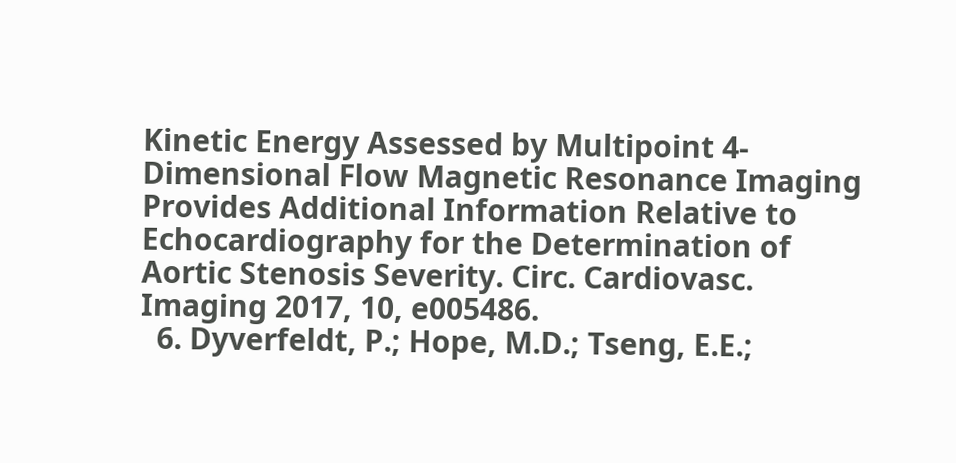Kinetic Energy Assessed by Multipoint 4-Dimensional Flow Magnetic Resonance Imaging Provides Additional Information Relative to Echocardiography for the Determination of Aortic Stenosis Severity. Circ. Cardiovasc. Imaging 2017, 10, e005486.
  6. Dyverfeldt, P.; Hope, M.D.; Tseng, E.E.;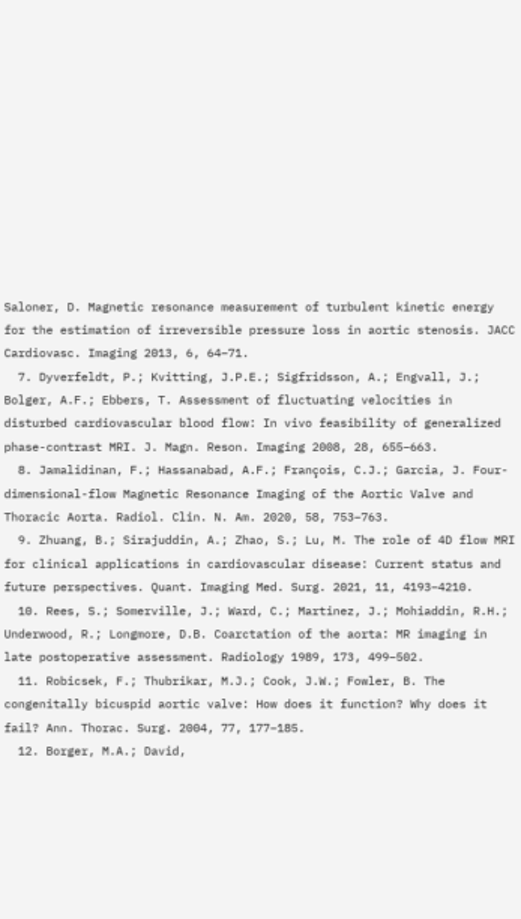Saloner, D. Magnetic resonance measurement of turbulent kinetic energy for the estimation of irreversible pressure loss in aortic stenosis. JACC Cardiovasc. Imaging 2013, 6, 64–71.
  7. Dyverfeldt, P.; Kvitting, J.P.E.; Sigfridsson, A.; Engvall, J.; Bolger, A.F.; Ebbers, T. Assessment of fluctuating velocities in disturbed cardiovascular blood flow: In vivo feasibility of generalized phase-contrast MRI. J. Magn. Reson. Imaging 2008, 28, 655–663.
  8. Jamalidinan, F.; Hassanabad, A.F.; François, C.J.; Garcia, J. Four-dimensional-flow Magnetic Resonance Imaging of the Aortic Valve and Thoracic Aorta. Radiol. Clin. N. Am. 2020, 58, 753–763.
  9. Zhuang, B.; Sirajuddin, A.; Zhao, S.; Lu, M. The role of 4D flow MRI for clinical applications in cardiovascular disease: Current status and future perspectives. Quant. Imaging Med. Surg. 2021, 11, 4193–4210.
  10. Rees, S.; Somerville, J.; Ward, C.; Martinez, J.; Mohiaddin, R.H.; Underwood, R.; Longmore, D.B. Coarctation of the aorta: MR imaging in late postoperative assessment. Radiology 1989, 173, 499–502.
  11. Robicsek, F.; Thubrikar, M.J.; Cook, J.W.; Fowler, B. The congenitally bicuspid aortic valve: How does it function? Why does it fail? Ann. Thorac. Surg. 2004, 77, 177–185.
  12. Borger, M.A.; David,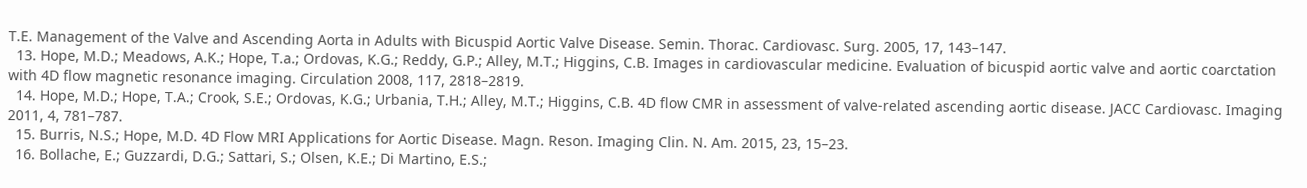T.E. Management of the Valve and Ascending Aorta in Adults with Bicuspid Aortic Valve Disease. Semin. Thorac. Cardiovasc. Surg. 2005, 17, 143–147.
  13. Hope, M.D.; Meadows, A.K.; Hope, T.a.; Ordovas, K.G.; Reddy, G.P.; Alley, M.T.; Higgins, C.B. Images in cardiovascular medicine. Evaluation of bicuspid aortic valve and aortic coarctation with 4D flow magnetic resonance imaging. Circulation 2008, 117, 2818–2819.
  14. Hope, M.D.; Hope, T.A.; Crook, S.E.; Ordovas, K.G.; Urbania, T.H.; Alley, M.T.; Higgins, C.B. 4D flow CMR in assessment of valve-related ascending aortic disease. JACC Cardiovasc. Imaging 2011, 4, 781–787.
  15. Burris, N.S.; Hope, M.D. 4D Flow MRI Applications for Aortic Disease. Magn. Reson. Imaging Clin. N. Am. 2015, 23, 15–23.
  16. Bollache, E.; Guzzardi, D.G.; Sattari, S.; Olsen, K.E.; Di Martino, E.S.;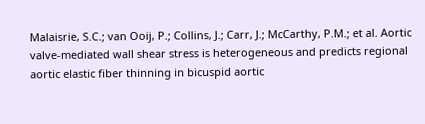Malaisrie, S.C.; van Ooij, P.; Collins, J.; Carr, J.; McCarthy, P.M.; et al. Aortic valve-mediated wall shear stress is heterogeneous and predicts regional aortic elastic fiber thinning in bicuspid aortic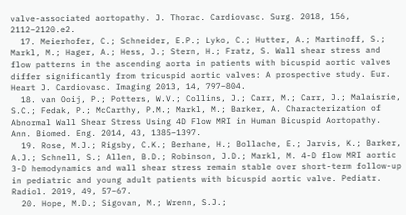valve-associated aortopathy. J. Thorac. Cardiovasc. Surg. 2018, 156, 2112–2120.e2.
  17. Meierhofer, C.; Schneider, E.P.; Lyko, C.; Hutter, A.; Martinoff, S.; Markl, M.; Hager, A.; Hess, J.; Stern, H.; Fratz, S. Wall shear stress and flow patterns in the ascending aorta in patients with bicuspid aortic valves differ significantly from tricuspid aortic valves: A prospective study. Eur. Heart J. Cardiovasc. Imaging 2013, 14, 797–804.
  18. van Ooij, P.; Potters, W.V.; Collins, J.; Carr, M.; Carr, J.; Malaisrie, S.C.; Fedak, P.; McCarthy, P.M.; Markl, M.; Barker, A. Characterization of Abnormal Wall Shear Stress Using 4D Flow MRI in Human Bicuspid Aortopathy. Ann. Biomed. Eng. 2014, 43, 1385–1397.
  19. Rose, M.J.; Rigsby, C.K.; Berhane, H.; Bollache, E.; Jarvis, K.; Barker, A.J.; Schnell, S.; Allen, B.D.; Robinson, J.D.; Markl, M. 4-D flow MRI aortic 3-D hemodynamics and wall shear stress remain stable over short-term follow-up in pediatric and young adult patients with bicuspid aortic valve. Pediatr. Radiol. 2019, 49, 57–67.
  20. Hope, M.D.; Sigovan, M.; Wrenn, S.J.;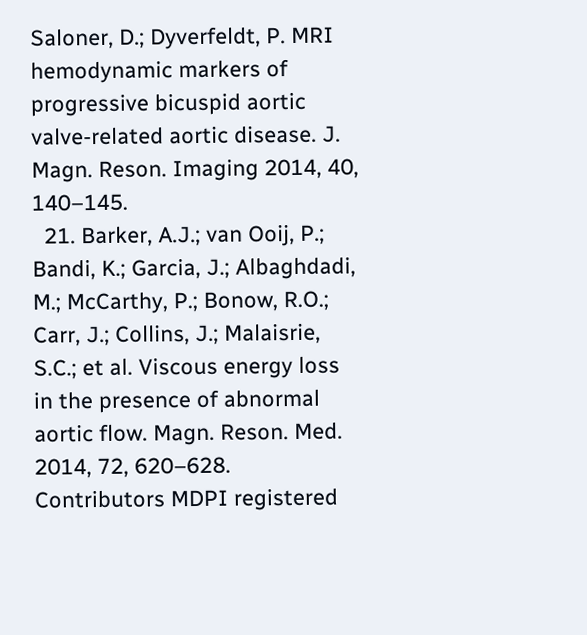Saloner, D.; Dyverfeldt, P. MRI hemodynamic markers of progressive bicuspid aortic valve-related aortic disease. J. Magn. Reson. Imaging 2014, 40, 140–145.
  21. Barker, A.J.; van Ooij, P.; Bandi, K.; Garcia, J.; Albaghdadi, M.; McCarthy, P.; Bonow, R.O.; Carr, J.; Collins, J.; Malaisrie, S.C.; et al. Viscous energy loss in the presence of abnormal aortic flow. Magn. Reson. Med. 2014, 72, 620–628.
Contributors MDPI registered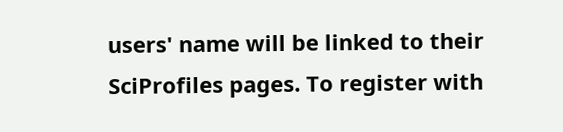users' name will be linked to their SciProfiles pages. To register with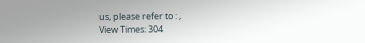us, please refer to : ,
View Times: 304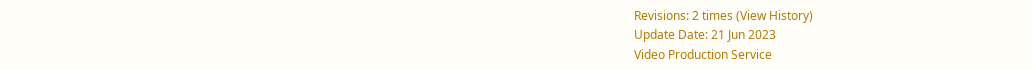Revisions: 2 times (View History)
Update Date: 21 Jun 2023
Video Production Service